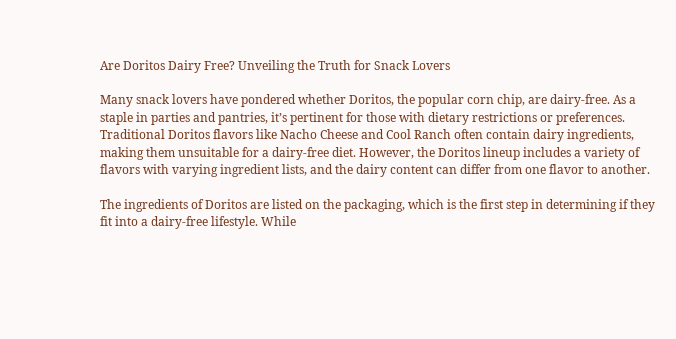Are Doritos Dairy Free? Unveiling the Truth for Snack Lovers

Many snack lovers have pondered whether Doritos, the popular corn chip, are dairy-free. As a staple in parties and pantries, it’s pertinent for those with dietary restrictions or preferences. Traditional Doritos flavors like Nacho Cheese and Cool Ranch often contain dairy ingredients, making them unsuitable for a dairy-free diet. However, the Doritos lineup includes a variety of flavors with varying ingredient lists, and the dairy content can differ from one flavor to another.

The ingredients of Doritos are listed on the packaging, which is the first step in determining if they fit into a dairy-free lifestyle. While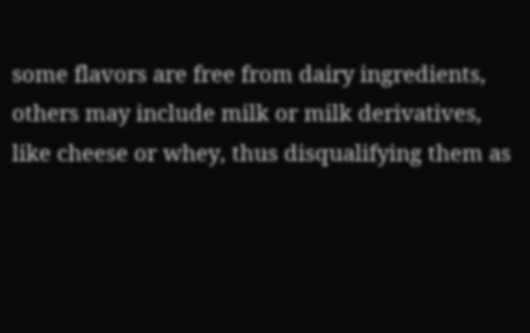some flavors are free from dairy ingredients, others may include milk or milk derivatives, like cheese or whey, thus disqualifying them as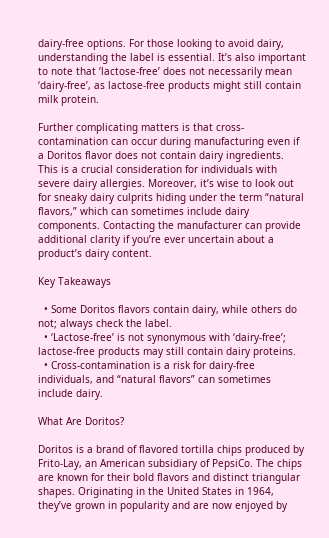dairy-free options. For those looking to avoid dairy, understanding the label is essential. It’s also important to note that ‘lactose-free’ does not necessarily mean ‘dairy-free’, as lactose-free products might still contain milk protein.

Further complicating matters is that cross-contamination can occur during manufacturing even if a Doritos flavor does not contain dairy ingredients. This is a crucial consideration for individuals with severe dairy allergies. Moreover, it’s wise to look out for sneaky dairy culprits hiding under the term “natural flavors,” which can sometimes include dairy components. Contacting the manufacturer can provide additional clarity if you’re ever uncertain about a product’s dairy content.

Key Takeaways

  • Some Doritos flavors contain dairy, while others do not; always check the label.
  • ‘Lactose-free’ is not synonymous with ‘dairy-free’; lactose-free products may still contain dairy proteins.
  • Cross-contamination is a risk for dairy-free individuals, and “natural flavors” can sometimes include dairy.

What Are Doritos?

Doritos is a brand of flavored tortilla chips produced by Frito-Lay, an American subsidiary of PepsiCo. The chips are known for their bold flavors and distinct triangular shapes. Originating in the United States in 1964, they’ve grown in popularity and are now enjoyed by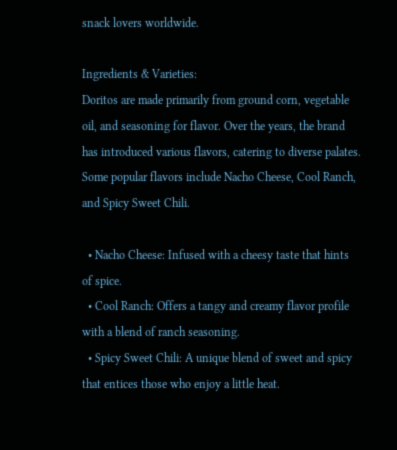snack lovers worldwide.

Ingredients & Varieties:
Doritos are made primarily from ground corn, vegetable oil, and seasoning for flavor. Over the years, the brand has introduced various flavors, catering to diverse palates. Some popular flavors include Nacho Cheese, Cool Ranch, and Spicy Sweet Chili.

  • Nacho Cheese: Infused with a cheesy taste that hints of spice.
  • Cool Ranch: Offers a tangy and creamy flavor profile with a blend of ranch seasoning.
  • Spicy Sweet Chili: A unique blend of sweet and spicy that entices those who enjoy a little heat.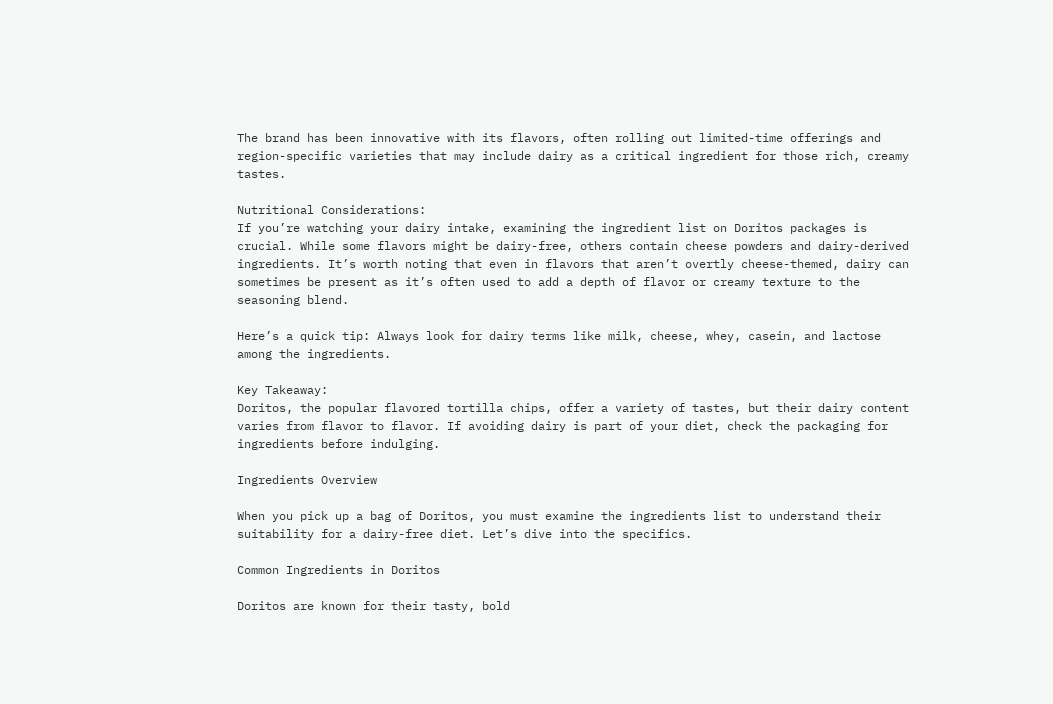The brand has been innovative with its flavors, often rolling out limited-time offerings and region-specific varieties that may include dairy as a critical ingredient for those rich, creamy tastes.

Nutritional Considerations:
If you’re watching your dairy intake, examining the ingredient list on Doritos packages is crucial. While some flavors might be dairy-free, others contain cheese powders and dairy-derived ingredients. It’s worth noting that even in flavors that aren’t overtly cheese-themed, dairy can sometimes be present as it’s often used to add a depth of flavor or creamy texture to the seasoning blend.

Here’s a quick tip: Always look for dairy terms like milk, cheese, whey, casein, and lactose among the ingredients.

Key Takeaway:
Doritos, the popular flavored tortilla chips, offer a variety of tastes, but their dairy content varies from flavor to flavor. If avoiding dairy is part of your diet, check the packaging for ingredients before indulging.

Ingredients Overview

When you pick up a bag of Doritos, you must examine the ingredients list to understand their suitability for a dairy-free diet. Let’s dive into the specifics.

Common Ingredients in Doritos

Doritos are known for their tasty, bold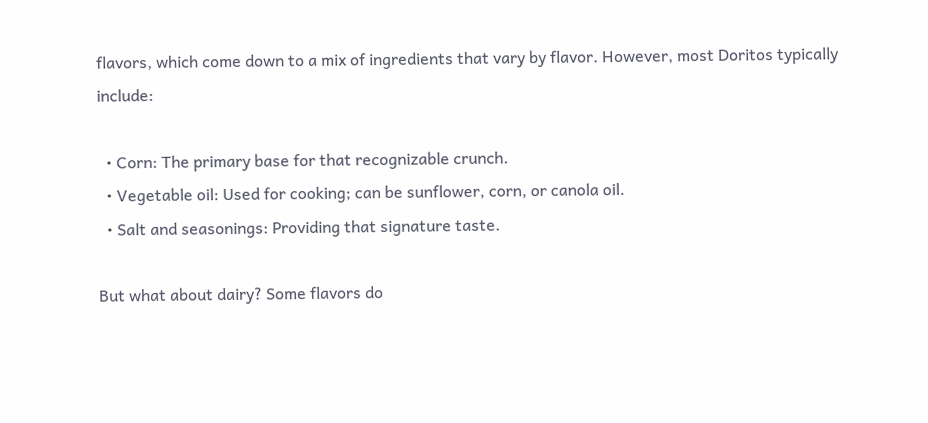flavors, which come down to a mix of ingredients that vary by flavor. However, most Doritos typically include:

  • Corn: The primary base for that recognizable crunch.
  • Vegetable oil: Used for cooking; can be sunflower, corn, or canola oil.
  • Salt and seasonings: Providing that signature taste.

But what about dairy? Some flavors do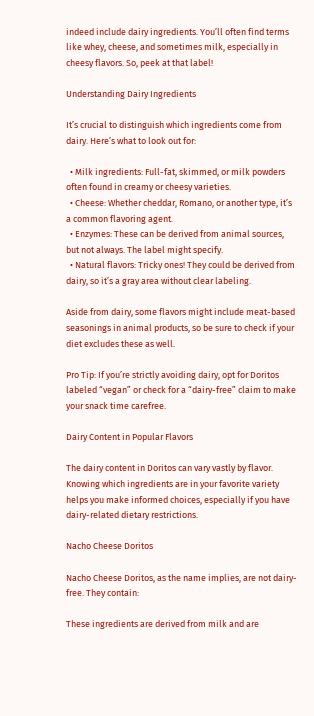indeed include dairy ingredients. You’ll often find terms like whey, cheese, and sometimes milk, especially in cheesy flavors. So, peek at that label!

Understanding Dairy Ingredients

It’s crucial to distinguish which ingredients come from dairy. Here’s what to look out for:

  • Milk ingredients: Full-fat, skimmed, or milk powders often found in creamy or cheesy varieties.
  • Cheese: Whether cheddar, Romano, or another type, it’s a common flavoring agent.
  • Enzymes: These can be derived from animal sources, but not always. The label might specify.
  • Natural flavors: Tricky ones! They could be derived from dairy, so it’s a gray area without clear labeling.

Aside from dairy, some flavors might include meat-based seasonings in animal products, so be sure to check if your diet excludes these as well.

Pro Tip: If you’re strictly avoiding dairy, opt for Doritos labeled “vegan” or check for a “dairy-free” claim to make your snack time carefree.

Dairy Content in Popular Flavors

The dairy content in Doritos can vary vastly by flavor. Knowing which ingredients are in your favorite variety helps you make informed choices, especially if you have dairy-related dietary restrictions.

Nacho Cheese Doritos

Nacho Cheese Doritos, as the name implies, are not dairy-free. They contain:

These ingredients are derived from milk and are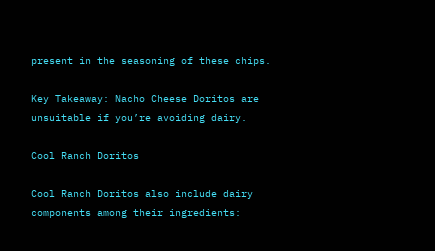present in the seasoning of these chips.

Key Takeaway: Nacho Cheese Doritos are unsuitable if you’re avoiding dairy.

Cool Ranch Doritos

Cool Ranch Doritos also include dairy components among their ingredients: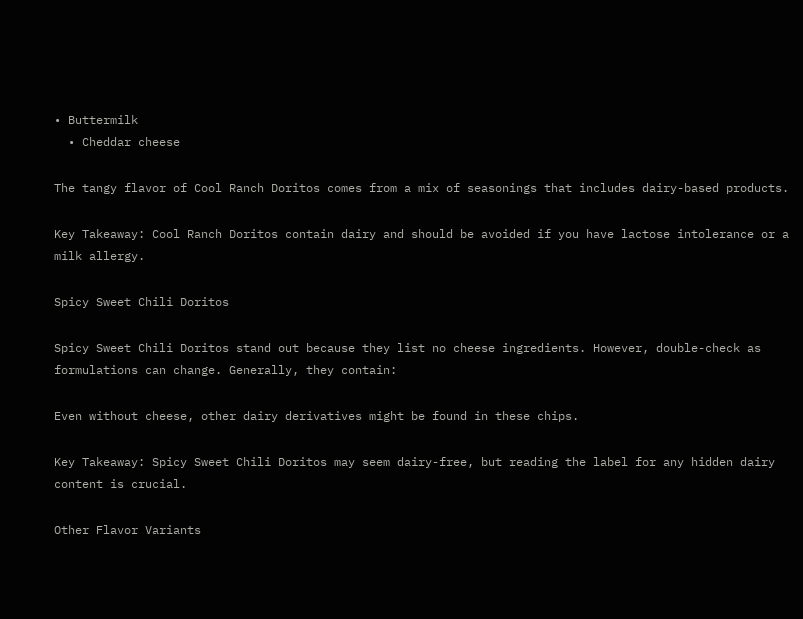• Buttermilk
  • Cheddar cheese

The tangy flavor of Cool Ranch Doritos comes from a mix of seasonings that includes dairy-based products.

Key Takeaway: Cool Ranch Doritos contain dairy and should be avoided if you have lactose intolerance or a milk allergy.

Spicy Sweet Chili Doritos

Spicy Sweet Chili Doritos stand out because they list no cheese ingredients. However, double-check as formulations can change. Generally, they contain:

Even without cheese, other dairy derivatives might be found in these chips.

Key Takeaway: Spicy Sweet Chili Doritos may seem dairy-free, but reading the label for any hidden dairy content is crucial.

Other Flavor Variants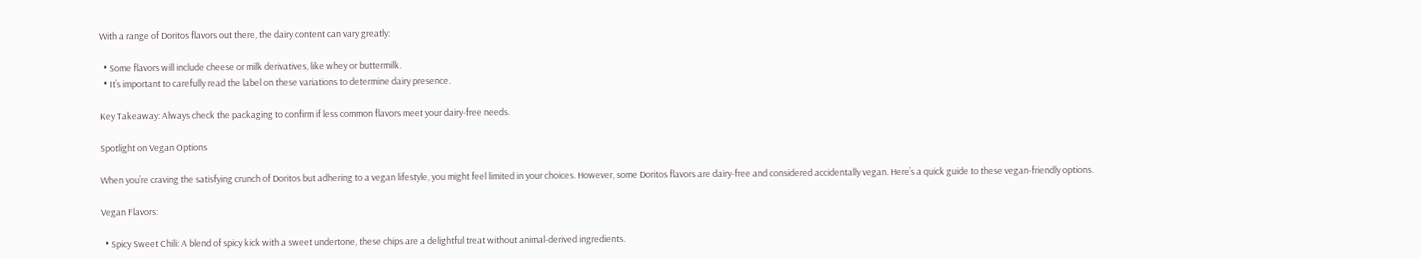With a range of Doritos flavors out there, the dairy content can vary greatly:

  • Some flavors will include cheese or milk derivatives, like whey or buttermilk.
  • It’s important to carefully read the label on these variations to determine dairy presence.

Key Takeaway: Always check the packaging to confirm if less common flavors meet your dairy-free needs.

Spotlight on Vegan Options

When you’re craving the satisfying crunch of Doritos but adhering to a vegan lifestyle, you might feel limited in your choices. However, some Doritos flavors are dairy-free and considered accidentally vegan. Here’s a quick guide to these vegan-friendly options.

Vegan Flavors:

  • Spicy Sweet Chili: A blend of spicy kick with a sweet undertone, these chips are a delightful treat without animal-derived ingredients.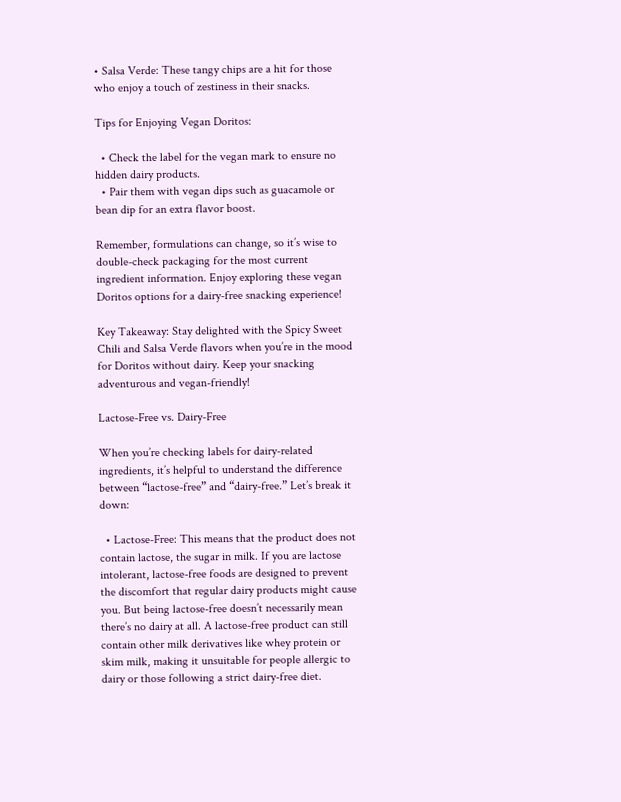• Salsa Verde: These tangy chips are a hit for those who enjoy a touch of zestiness in their snacks.

Tips for Enjoying Vegan Doritos:

  • Check the label for the vegan mark to ensure no hidden dairy products.
  • Pair them with vegan dips such as guacamole or bean dip for an extra flavor boost.

Remember, formulations can change, so it’s wise to double-check packaging for the most current ingredient information. Enjoy exploring these vegan Doritos options for a dairy-free snacking experience!

Key Takeaway: Stay delighted with the Spicy Sweet Chili and Salsa Verde flavors when you’re in the mood for Doritos without dairy. Keep your snacking adventurous and vegan-friendly!

Lactose-Free vs. Dairy-Free

When you’re checking labels for dairy-related ingredients, it’s helpful to understand the difference between “lactose-free” and “dairy-free.” Let’s break it down:

  • Lactose-Free: This means that the product does not contain lactose, the sugar in milk. If you are lactose intolerant, lactose-free foods are designed to prevent the discomfort that regular dairy products might cause you. But being lactose-free doesn’t necessarily mean there’s no dairy at all. A lactose-free product can still contain other milk derivatives like whey protein or skim milk, making it unsuitable for people allergic to dairy or those following a strict dairy-free diet.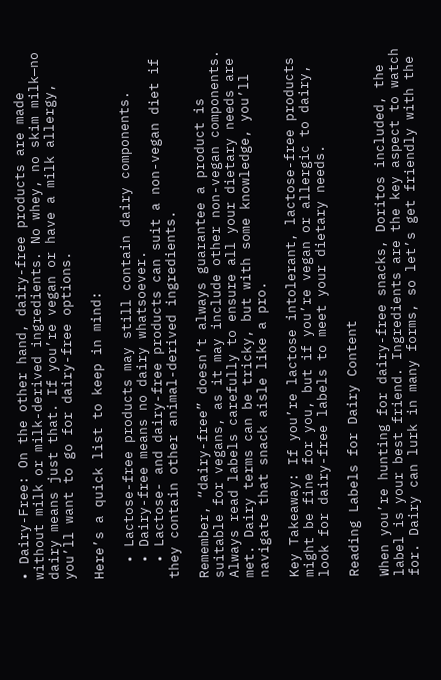• Dairy-Free: On the other hand, dairy-free products are made without milk or milk-derived ingredients. No whey, no skim milk—no dairy means just that. If you’re vegan or have a milk allergy, you’ll want to go for dairy-free options.

Here’s a quick list to keep in mind:

  • Lactose-free products may still contain dairy components.
  • Dairy-free means no dairy whatsoever.
  • Lactose- and dairy-free products can suit a non-vegan diet if they contain other animal-derived ingredients.

Remember, “dairy-free” doesn’t always guarantee a product is suitable for vegans, as it may include other non-vegan components. Always read labels carefully to ensure all your dietary needs are met. Dairy terms can be tricky, but with some knowledge, you’ll navigate that snack aisle like a pro.

Key Takeaway: If you’re lactose intolerant, lactose-free products might be fine for you, but if you’re vegan or allergic to dairy, look for dairy-free labels to meet your dietary needs.

Reading Labels for Dairy Content

When you’re hunting for dairy-free snacks, Doritos included, the label is your best friend. Ingredients are the key aspect to watch for. Dairy can lurk in many forms, so let’s get friendly with the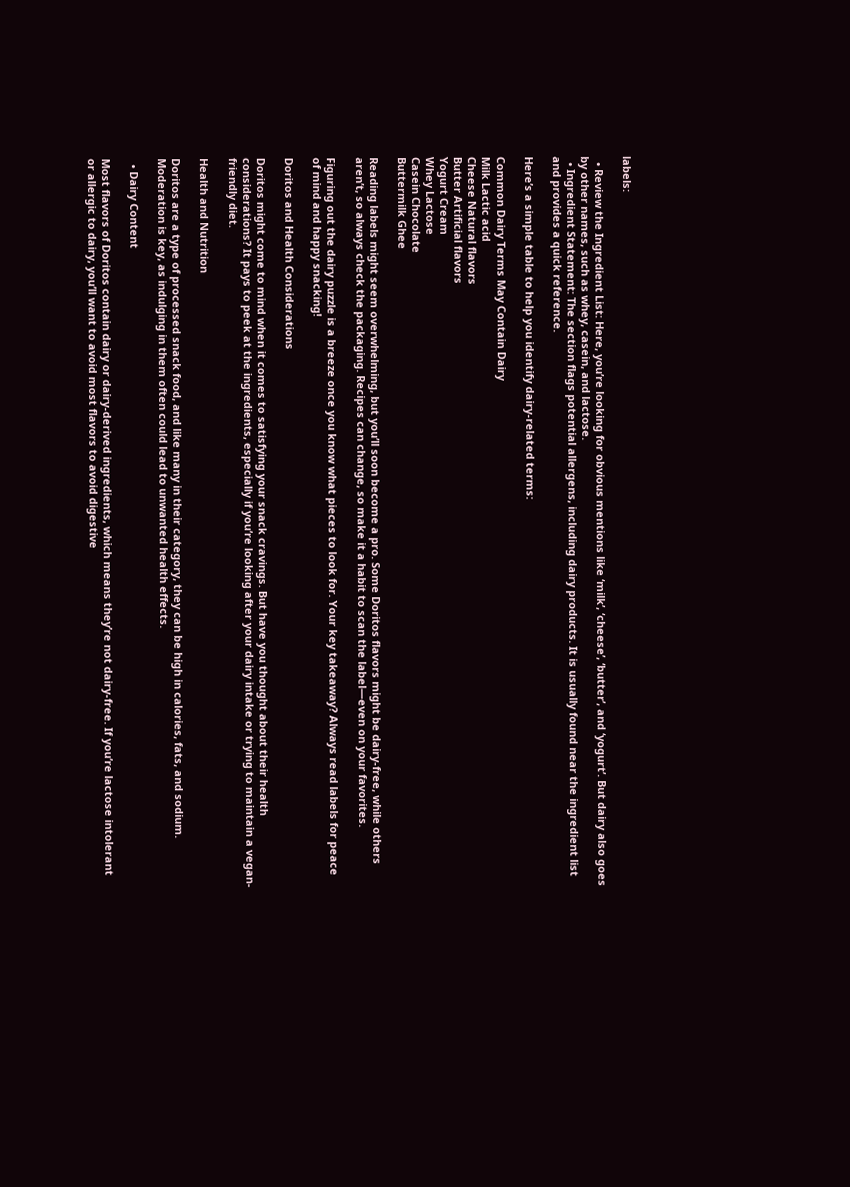labels:

  • Review the Ingredient List: Here, you’re looking for obvious mentions like ‘milk’, ‘cheese’, ‘butter’, and ‘yogurt’. But dairy also goes by other names, such as whey, casein, and lactose.
  • Ingredient Statement: The section flags potential allergens, including dairy products. It is usually found near the ingredient list and provides a quick reference.

Here’s a simple table to help you identify dairy-related terms:

Common Dairy Terms May Contain Dairy
Milk Lactic acid
Cheese Natural flavors
Butter Artificial flavors
Yogurt Cream
Whey Lactose
Casein Chocolate
Buttermilk Ghee

Reading labels might seem overwhelming, but you’ll soon become a pro. Some Doritos flavors might be dairy-free, while others aren’t, so always check the packaging. Recipes can change, so make it a habit to scan the label—even on your favorites.

Figuring out the dairy puzzle is a breeze once you know what pieces to look for. Your key takeaway? Always read labels for peace of mind and happy snacking!

Doritos and Health Considerations

Doritos might come to mind when it comes to satisfying your snack cravings. But have you thought about their health considerations? It pays to peek at the ingredients, especially if you’re looking after your dairy intake or trying to maintain a vegan-friendly diet.

Health and Nutrition

Doritos are a type of processed snack food, and like many in their category, they can be high in calories, fats, and sodium. Moderation is key, as indulging in them often could lead to unwanted health effects.

  • Dairy Content

Most flavors of Doritos contain dairy or dairy-derived ingredients, which means they’re not dairy-free. If you’re lactose intolerant or allergic to dairy, you’ll want to avoid most flavors to avoid digestive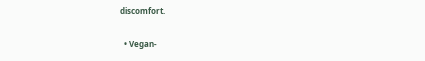discomfort.

  • Vegan-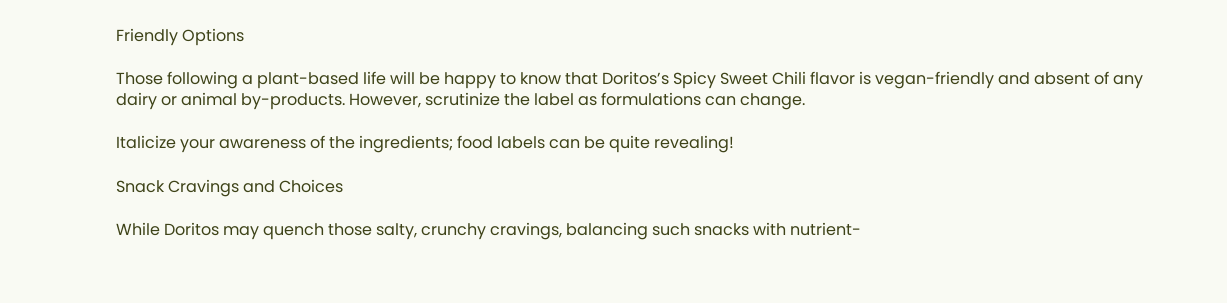Friendly Options

Those following a plant-based life will be happy to know that Doritos’s Spicy Sweet Chili flavor is vegan-friendly and absent of any dairy or animal by-products. However, scrutinize the label as formulations can change.

Italicize your awareness of the ingredients; food labels can be quite revealing!

Snack Cravings and Choices

While Doritos may quench those salty, crunchy cravings, balancing such snacks with nutrient-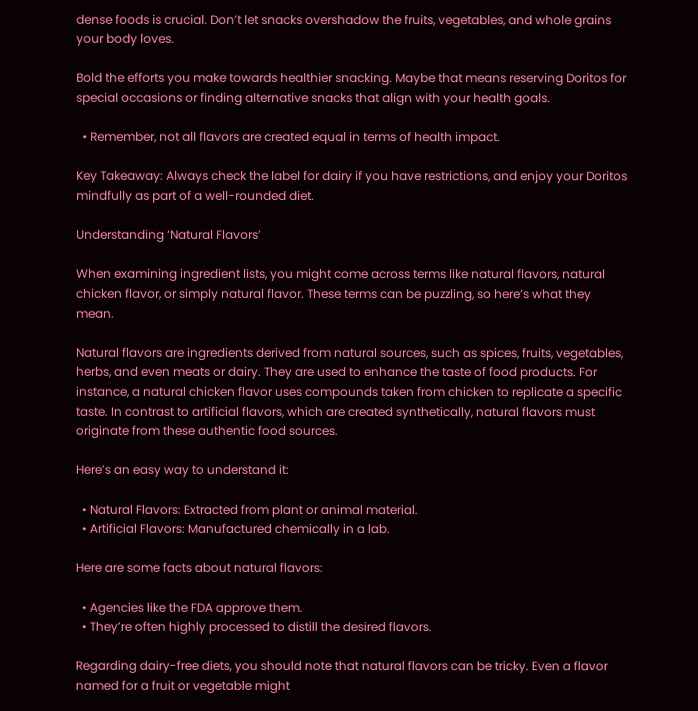dense foods is crucial. Don’t let snacks overshadow the fruits, vegetables, and whole grains your body loves.

Bold the efforts you make towards healthier snacking. Maybe that means reserving Doritos for special occasions or finding alternative snacks that align with your health goals.

  • Remember, not all flavors are created equal in terms of health impact.

Key Takeaway: Always check the label for dairy if you have restrictions, and enjoy your Doritos mindfully as part of a well-rounded diet.

Understanding ‘Natural Flavors’

When examining ingredient lists, you might come across terms like natural flavors, natural chicken flavor, or simply natural flavor. These terms can be puzzling, so here’s what they mean.

Natural flavors are ingredients derived from natural sources, such as spices, fruits, vegetables, herbs, and even meats or dairy. They are used to enhance the taste of food products. For instance, a natural chicken flavor uses compounds taken from chicken to replicate a specific taste. In contrast to artificial flavors, which are created synthetically, natural flavors must originate from these authentic food sources.

Here’s an easy way to understand it:

  • Natural Flavors: Extracted from plant or animal material.
  • Artificial Flavors: Manufactured chemically in a lab.

Here are some facts about natural flavors:

  • Agencies like the FDA approve them.
  • They’re often highly processed to distill the desired flavors.

Regarding dairy-free diets, you should note that natural flavors can be tricky. Even a flavor named for a fruit or vegetable might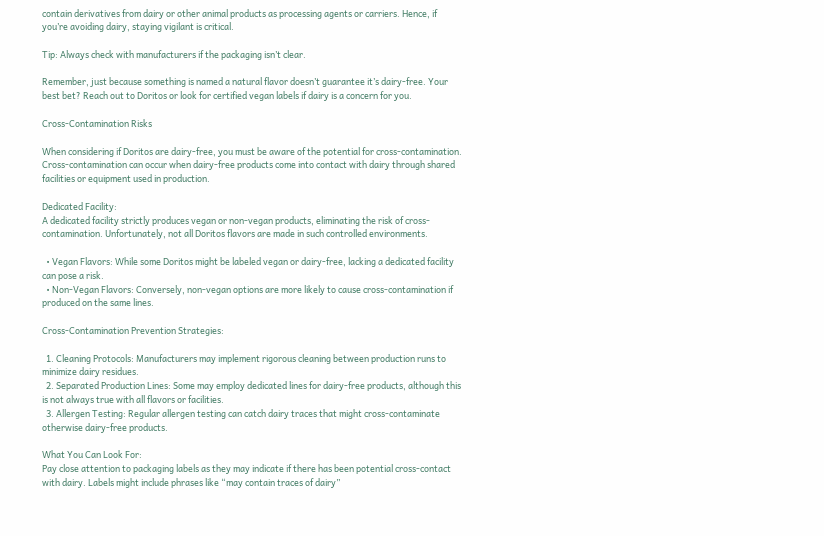contain derivatives from dairy or other animal products as processing agents or carriers. Hence, if you’re avoiding dairy, staying vigilant is critical.

Tip: Always check with manufacturers if the packaging isn’t clear.

Remember, just because something is named a natural flavor doesn’t guarantee it’s dairy-free. Your best bet? Reach out to Doritos or look for certified vegan labels if dairy is a concern for you.

Cross-Contamination Risks

When considering if Doritos are dairy-free, you must be aware of the potential for cross-contamination. Cross-contamination can occur when dairy-free products come into contact with dairy through shared facilities or equipment used in production.

Dedicated Facility:
A dedicated facility strictly produces vegan or non-vegan products, eliminating the risk of cross-contamination. Unfortunately, not all Doritos flavors are made in such controlled environments.

  • Vegan Flavors: While some Doritos might be labeled vegan or dairy-free, lacking a dedicated facility can pose a risk.
  • Non-Vegan Flavors: Conversely, non-vegan options are more likely to cause cross-contamination if produced on the same lines.

Cross-Contamination Prevention Strategies:

  1. Cleaning Protocols: Manufacturers may implement rigorous cleaning between production runs to minimize dairy residues.
  2. Separated Production Lines: Some may employ dedicated lines for dairy-free products, although this is not always true with all flavors or facilities.
  3. Allergen Testing: Regular allergen testing can catch dairy traces that might cross-contaminate otherwise dairy-free products.

What You Can Look For:
Pay close attention to packaging labels as they may indicate if there has been potential cross-contact with dairy. Labels might include phrases like “may contain traces of dairy”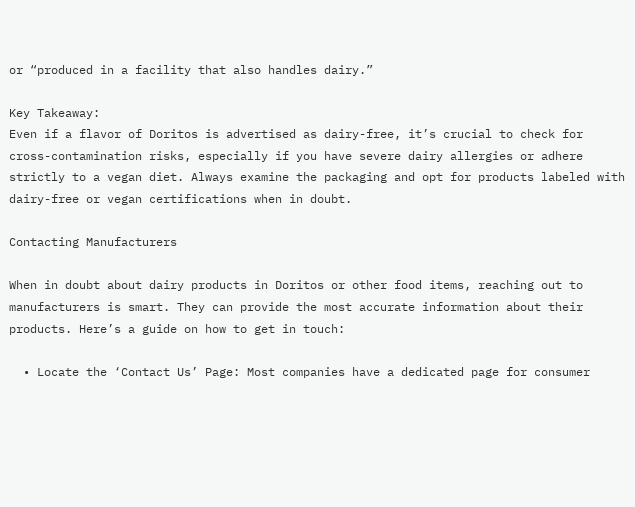or “produced in a facility that also handles dairy.”

Key Takeaway:
Even if a flavor of Doritos is advertised as dairy-free, it’s crucial to check for cross-contamination risks, especially if you have severe dairy allergies or adhere strictly to a vegan diet. Always examine the packaging and opt for products labeled with dairy-free or vegan certifications when in doubt.

Contacting Manufacturers

When in doubt about dairy products in Doritos or other food items, reaching out to manufacturers is smart. They can provide the most accurate information about their products. Here’s a guide on how to get in touch:

  • Locate the ‘Contact Us’ Page: Most companies have a dedicated page for consumer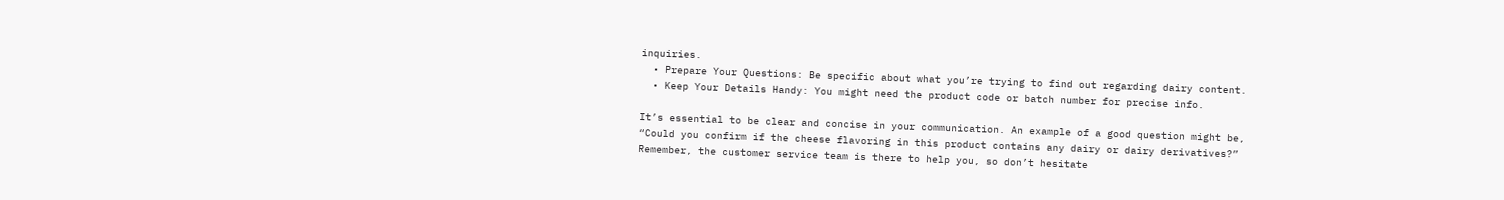inquiries.
  • Prepare Your Questions: Be specific about what you’re trying to find out regarding dairy content.
  • Keep Your Details Handy: You might need the product code or batch number for precise info.

It’s essential to be clear and concise in your communication. An example of a good question might be, “Could you confirm if the cheese flavoring in this product contains any dairy or dairy derivatives?” Remember, the customer service team is there to help you, so don’t hesitate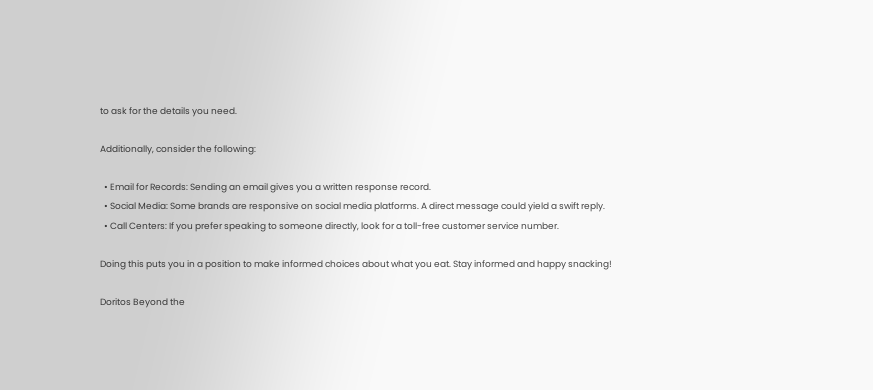to ask for the details you need.

Additionally, consider the following:

  • Email for Records: Sending an email gives you a written response record.
  • Social Media: Some brands are responsive on social media platforms. A direct message could yield a swift reply.
  • Call Centers: If you prefer speaking to someone directly, look for a toll-free customer service number.

Doing this puts you in a position to make informed choices about what you eat. Stay informed and happy snacking!

Doritos Beyond the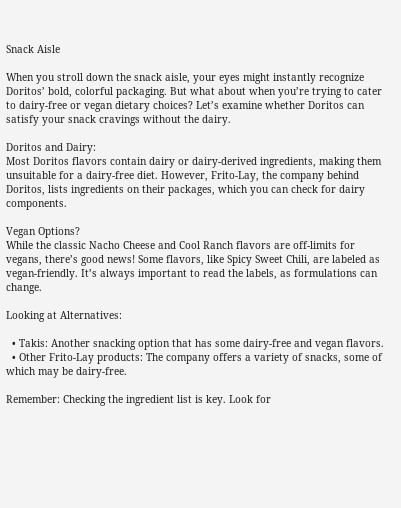Snack Aisle

When you stroll down the snack aisle, your eyes might instantly recognize Doritos’ bold, colorful packaging. But what about when you’re trying to cater to dairy-free or vegan dietary choices? Let’s examine whether Doritos can satisfy your snack cravings without the dairy.

Doritos and Dairy:
Most Doritos flavors contain dairy or dairy-derived ingredients, making them unsuitable for a dairy-free diet. However, Frito-Lay, the company behind Doritos, lists ingredients on their packages, which you can check for dairy components.

Vegan Options?
While the classic Nacho Cheese and Cool Ranch flavors are off-limits for vegans, there’s good news! Some flavors, like Spicy Sweet Chili, are labeled as vegan-friendly. It’s always important to read the labels, as formulations can change.

Looking at Alternatives:

  • Takis: Another snacking option that has some dairy-free and vegan flavors.
  • Other Frito-Lay products: The company offers a variety of snacks, some of which may be dairy-free.

Remember: Checking the ingredient list is key. Look for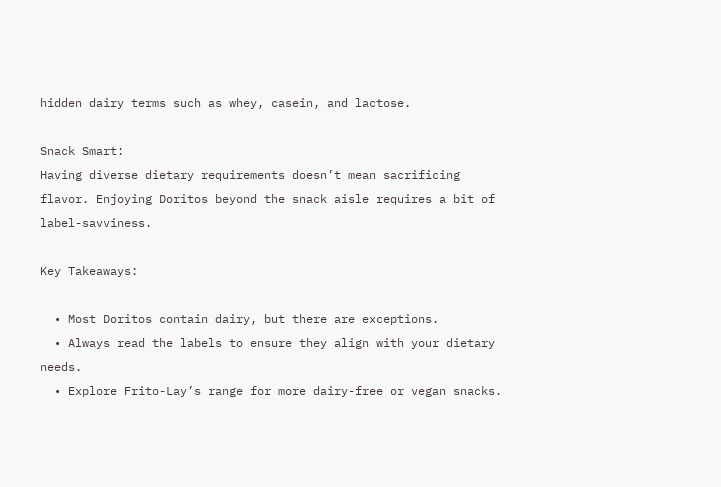hidden dairy terms such as whey, casein, and lactose.

Snack Smart:
Having diverse dietary requirements doesn’t mean sacrificing flavor. Enjoying Doritos beyond the snack aisle requires a bit of label-savviness.

Key Takeaways:

  • Most Doritos contain dairy, but there are exceptions.
  • Always read the labels to ensure they align with your dietary needs.
  • Explore Frito-Lay’s range for more dairy-free or vegan snacks.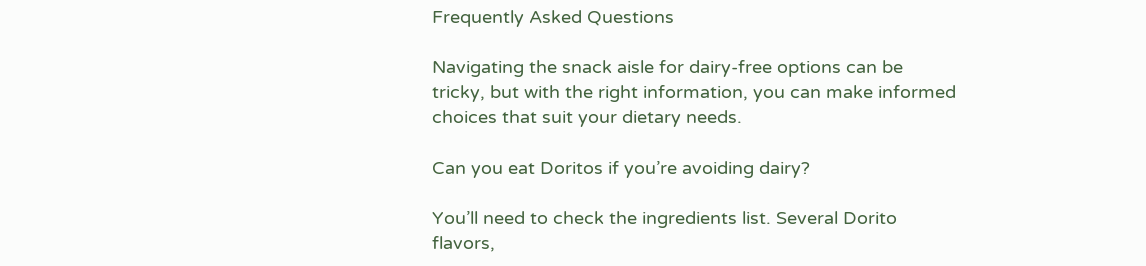Frequently Asked Questions

Navigating the snack aisle for dairy-free options can be tricky, but with the right information, you can make informed choices that suit your dietary needs.

Can you eat Doritos if you’re avoiding dairy?

You’ll need to check the ingredients list. Several Dorito flavors,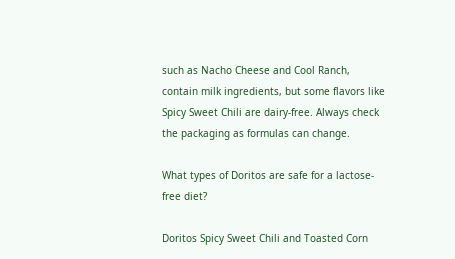such as Nacho Cheese and Cool Ranch, contain milk ingredients, but some flavors like Spicy Sweet Chili are dairy-free. Always check the packaging as formulas can change.

What types of Doritos are safe for a lactose-free diet?

Doritos Spicy Sweet Chili and Toasted Corn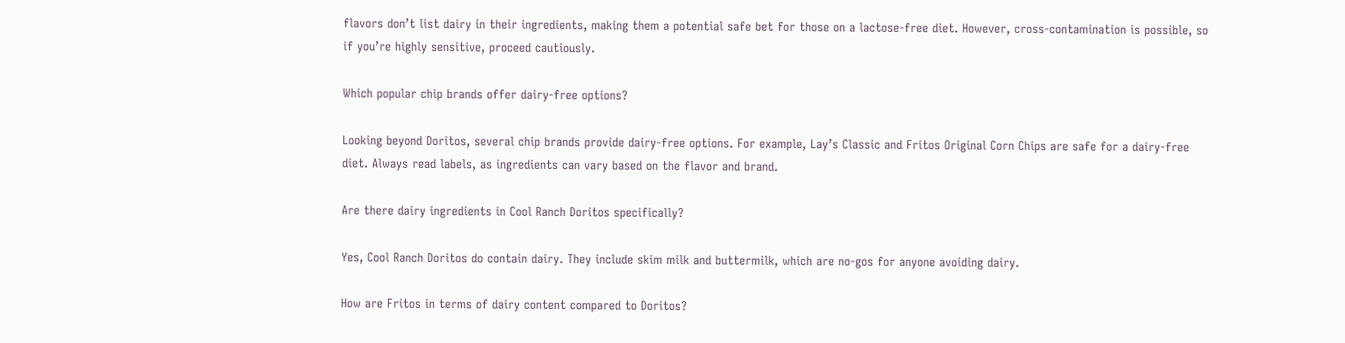flavors don’t list dairy in their ingredients, making them a potential safe bet for those on a lactose-free diet. However, cross-contamination is possible, so if you’re highly sensitive, proceed cautiously.

Which popular chip brands offer dairy-free options?

Looking beyond Doritos, several chip brands provide dairy-free options. For example, Lay’s Classic and Fritos Original Corn Chips are safe for a dairy-free diet. Always read labels, as ingredients can vary based on the flavor and brand.

Are there dairy ingredients in Cool Ranch Doritos specifically?

Yes, Cool Ranch Doritos do contain dairy. They include skim milk and buttermilk, which are no-gos for anyone avoiding dairy.

How are Fritos in terms of dairy content compared to Doritos?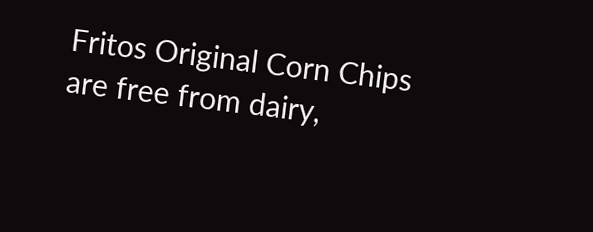Fritos Original Corn Chips are free from dairy,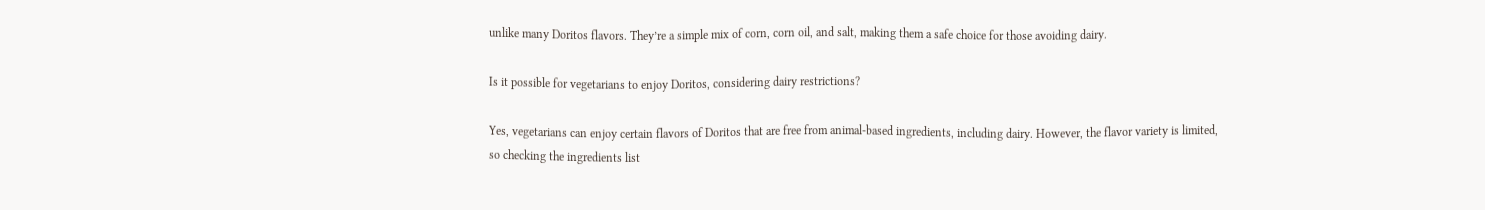unlike many Doritos flavors. They’re a simple mix of corn, corn oil, and salt, making them a safe choice for those avoiding dairy.

Is it possible for vegetarians to enjoy Doritos, considering dairy restrictions?

Yes, vegetarians can enjoy certain flavors of Doritos that are free from animal-based ingredients, including dairy. However, the flavor variety is limited, so checking the ingredients list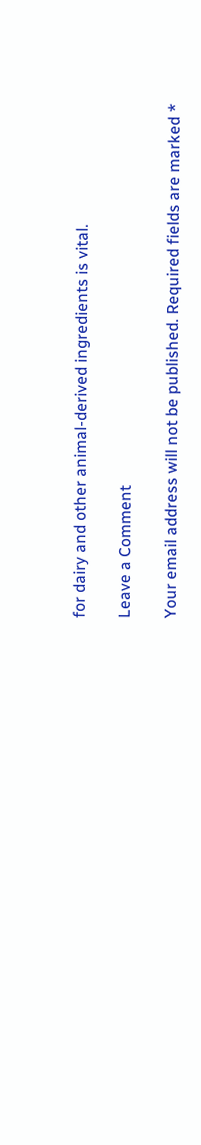for dairy and other animal-derived ingredients is vital.

Leave a Comment

Your email address will not be published. Required fields are marked *